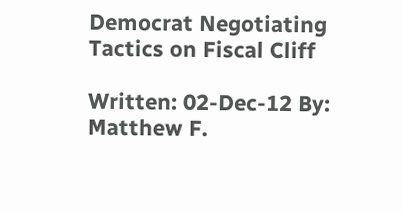Democrat Negotiating Tactics on Fiscal Cliff

Written: 02-Dec-12 By: Matthew F.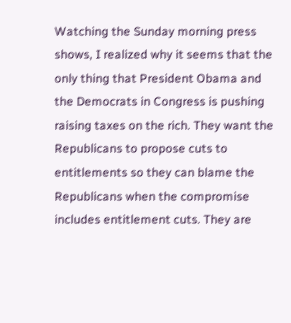Watching the Sunday morning press shows, I realized why it seems that the only thing that President Obama and the Democrats in Congress is pushing raising taxes on the rich. They want the Republicans to propose cuts to entitlements so they can blame the Republicans when the compromise includes entitlement cuts. They are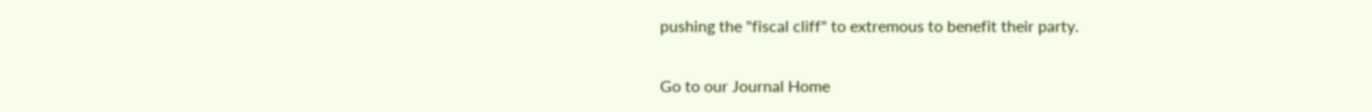pushing the "fiscal cliff" to extremous to benefit their party.

Go to our Journal Home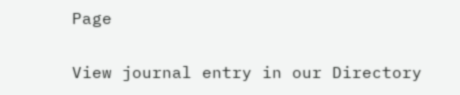Page

View journal entry in our Directory